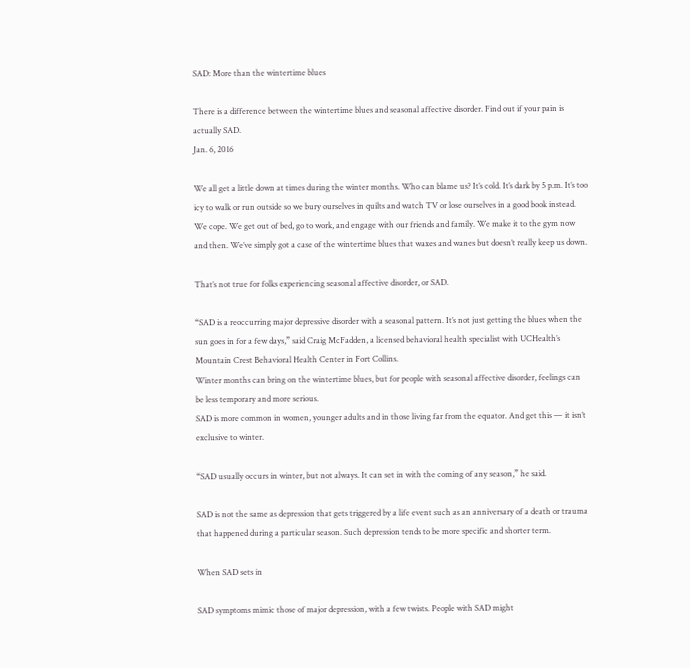SAD: More than the wintertime blues

There is a difference between the wintertime blues and seasonal affective disorder. Find out if your pain is actually SAD.
Jan. 6, 2016

We all get a little down at times during the winter months. Who can blame us? It’s cold. It’s dark by 5 p.m. It’s too icy to walk or run outside so we bury ourselves in quilts and watch TV or lose ourselves in a good book instead. We cope. We get out of bed, go to work, and engage with our friends and family. We make it to the gym now and then. We’ve simply got a case of the wintertime blues that waxes and wanes but doesn’t really keep us down.

That’s not true for folks experiencing seasonal affective disorder, or SAD.

“SAD is a reoccurring major depressive disorder with a seasonal pattern. It’s not just getting the blues when the sun goes in for a few days,” said Craig McFadden, a licensed behavioral health specialist with UCHealth’s Mountain Crest Behavioral Health Center in Fort Collins.
Winter months can bring on the wintertime blues, but for people with seasonal affective disorder, feelings can be less temporary and more serious.
SAD is more common in women, younger adults and in those living far from the equator. And get this — it isn’t exclusive to winter.

“SAD usually occurs in winter, but not always. It can set in with the coming of any season,” he said.

SAD is not the same as depression that gets triggered by a life event such as an anniversary of a death or trauma that happened during a particular season. Such depression tends to be more specific and shorter term.

When SAD sets in

SAD symptoms mimic those of major depression, with a few twists. People with SAD might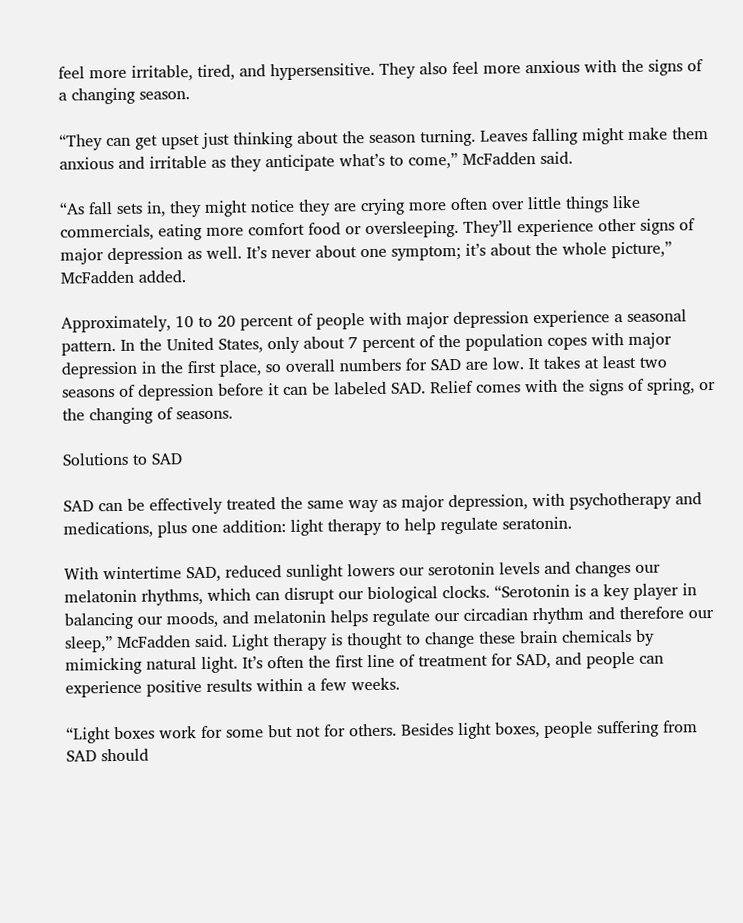feel more irritable, tired, and hypersensitive. They also feel more anxious with the signs of a changing season.

“They can get upset just thinking about the season turning. Leaves falling might make them anxious and irritable as they anticipate what’s to come,” McFadden said.

“As fall sets in, they might notice they are crying more often over little things like commercials, eating more comfort food or oversleeping. They’ll experience other signs of major depression as well. It’s never about one symptom; it’s about the whole picture,” McFadden added.

Approximately, 10 to 20 percent of people with major depression experience a seasonal pattern. In the United States, only about 7 percent of the population copes with major depression in the first place, so overall numbers for SAD are low. It takes at least two seasons of depression before it can be labeled SAD. Relief comes with the signs of spring, or the changing of seasons.

Solutions to SAD

SAD can be effectively treated the same way as major depression, with psychotherapy and medications, plus one addition: light therapy to help regulate seratonin.

With wintertime SAD, reduced sunlight lowers our serotonin levels and changes our melatonin rhythms, which can disrupt our biological clocks. “Serotonin is a key player in balancing our moods, and melatonin helps regulate our circadian rhythm and therefore our sleep,” McFadden said. Light therapy is thought to change these brain chemicals by mimicking natural light. It’s often the first line of treatment for SAD, and people can experience positive results within a few weeks.

“Light boxes work for some but not for others. Besides light boxes, people suffering from SAD should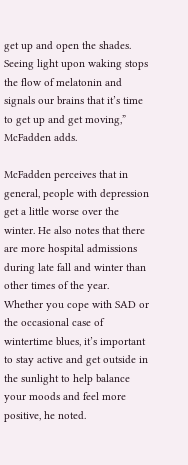get up and open the shades. Seeing light upon waking stops the flow of melatonin and signals our brains that it’s time to get up and get moving,” McFadden adds.

McFadden perceives that in general, people with depression get a little worse over the winter. He also notes that there are more hospital admissions during late fall and winter than other times of the year. Whether you cope with SAD or the occasional case of wintertime blues, it’s important to stay active and get outside in the sunlight to help balance your moods and feel more positive, he noted.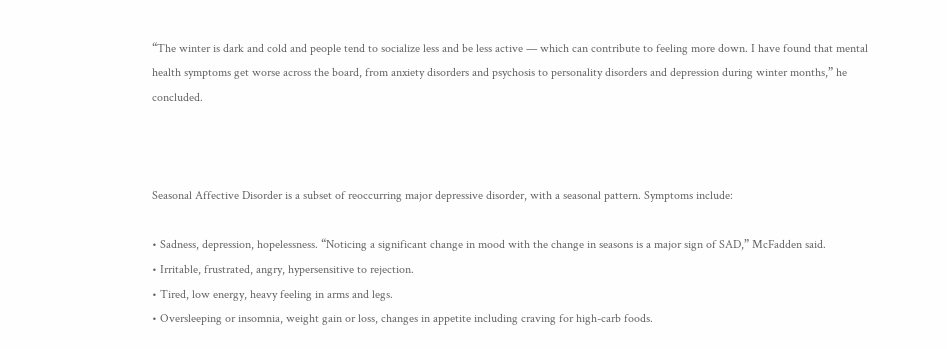“The winter is dark and cold and people tend to socialize less and be less active — which can contribute to feeling more down. I have found that mental health symptoms get worse across the board, from anxiety disorders and psychosis to personality disorders and depression during winter months,” he concluded.



Seasonal Affective Disorder is a subset of reoccurring major depressive disorder, with a seasonal pattern. Symptoms include:

• Sadness, depression, hopelessness. “Noticing a significant change in mood with the change in seasons is a major sign of SAD,” McFadden said.
• Irritable, frustrated, angry, hypersensitive to rejection.
• Tired, low energy, heavy feeling in arms and legs.
• Oversleeping or insomnia, weight gain or loss, changes in appetite including craving for high-carb foods.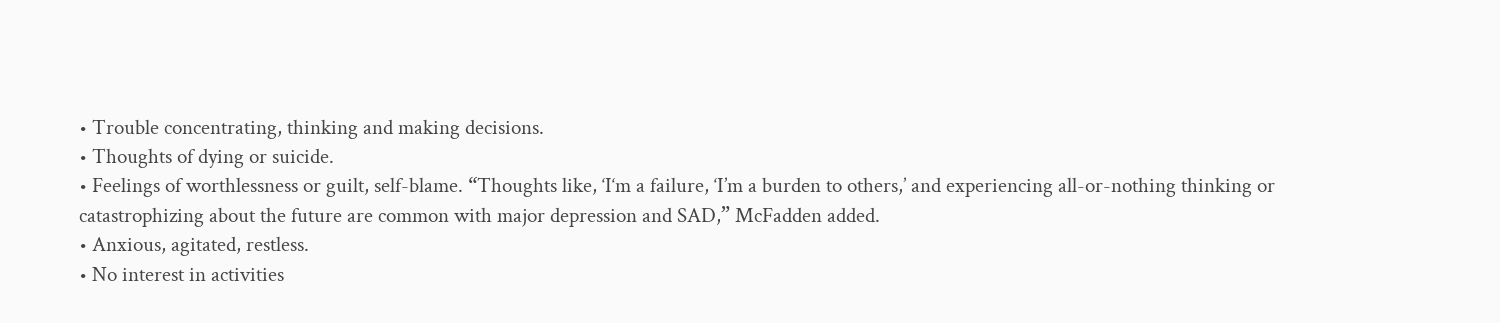• Trouble concentrating, thinking and making decisions.
• Thoughts of dying or suicide.
• Feelings of worthlessness or guilt, self-blame. “Thoughts like, ‘I‘m a failure, ‘I’m a burden to others,’ and experiencing all-or-nothing thinking or catastrophizing about the future are common with major depression and SAD,” McFadden added.
• Anxious, agitated, restless.
• No interest in activities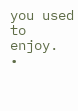you used to enjoy.
•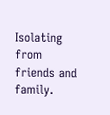Isolating from friends and family.